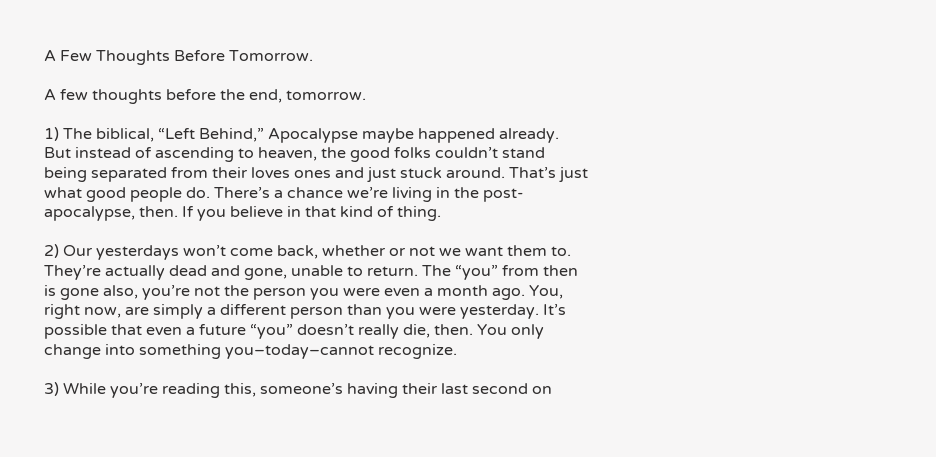A Few Thoughts Before Tomorrow.

A few thoughts before the end, tomorrow.

1) The biblical, “Left Behind,” Apocalypse maybe happened already. But instead of ascending to heaven, the good folks couldn’t stand being separated from their loves ones and just stuck around. That’s just what good people do. There’s a chance we’re living in the post-apocalypse, then. If you believe in that kind of thing.

2) Our yesterdays won’t come back, whether or not we want them to. They’re actually dead and gone, unable to return. The “you” from then is gone also, you’re not the person you were even a month ago. You, right now, are simply a different person than you were yesterday. It’s possible that even a future “you” doesn’t really die, then. You only change into something you–today–cannot recognize.

3) While you’re reading this, someone’s having their last second on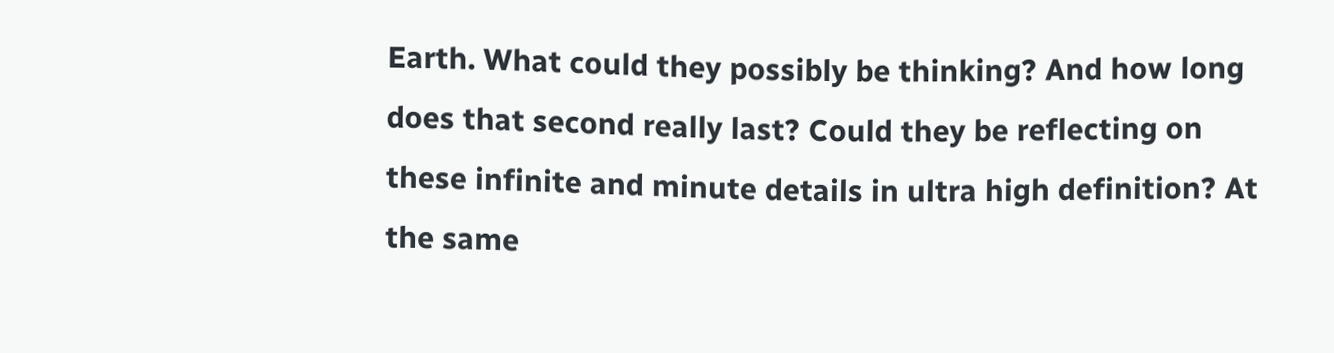Earth. What could they possibly be thinking? And how long does that second really last? Could they be reflecting on these infinite and minute details in ultra high definition? At the same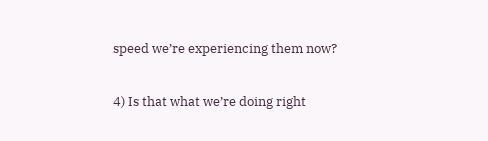speed we’re experiencing them now?

4) Is that what we’re doing right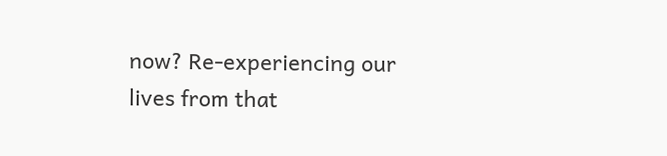now? Re-experiencing our lives from that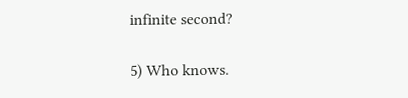infinite second?

5) Who knows.